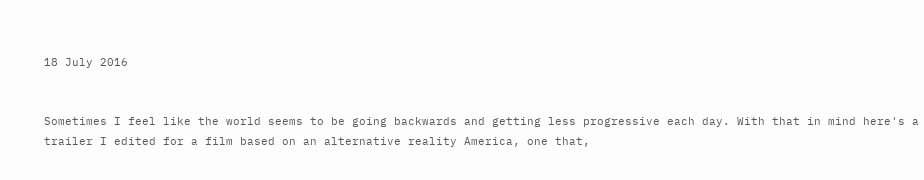18 July 2016


Sometimes I feel like the world seems to be going backwards and getting less progressive each day. With that in mind here's a trailer I edited for a film based on an alternative reality America, one that,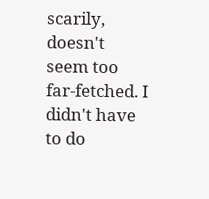scarily, doesn't seem too far-fetched. I didn't have to do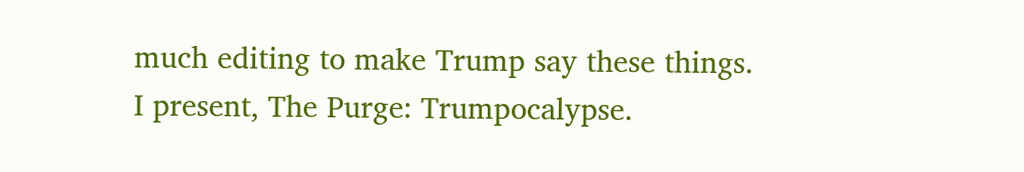much editing to make Trump say these things.
I present, The Purge: Trumpocalypse.